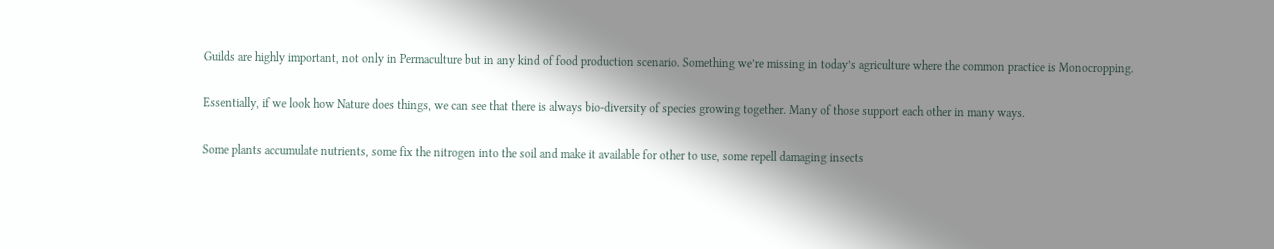Guilds are highly important, not only in Permaculture but in any kind of food production scenario. Something we’re missing in today’s agriculture where the common practice is Monocropping.

Essentially, if we look how Nature does things, we can see that there is always bio-diversity of species growing together. Many of those support each other in many ways.

Some plants accumulate nutrients, some fix the nitrogen into the soil and make it available for other to use, some repell damaging insects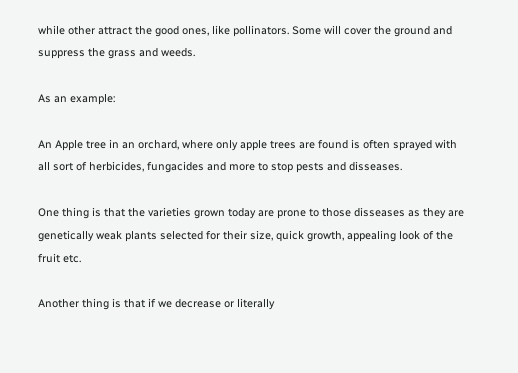while other attract the good ones, like pollinators. Some will cover the ground and suppress the grass and weeds.

As an example:

An Apple tree in an orchard, where only apple trees are found is often sprayed with all sort of herbicides, fungacides and more to stop pests and disseases.

One thing is that the varieties grown today are prone to those disseases as they are genetically weak plants selected for their size, quick growth, appealing look of the fruit etc.

Another thing is that if we decrease or literally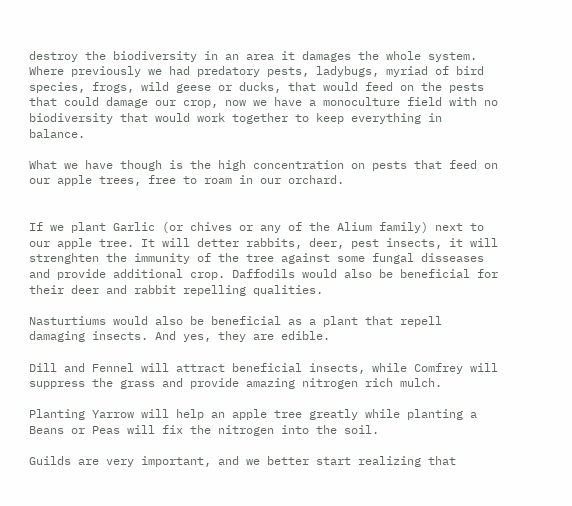destroy the biodiversity in an area it damages the whole system. Where previously we had predatory pests, ladybugs, myriad of bird species, frogs, wild geese or ducks, that would feed on the pests that could damage our crop, now we have a monoculture field with no biodiversity that would work together to keep everything in balance.

What we have though is the high concentration on pests that feed on our apple trees, free to roam in our orchard.


If we plant Garlic (or chives or any of the Alium family) next to our apple tree. It will detter rabbits, deer, pest insects, it will strenghten the immunity of the tree against some fungal disseases and provide additional crop. Daffodils would also be beneficial for their deer and rabbit repelling qualities.

Nasturtiums would also be beneficial as a plant that repell damaging insects. And yes, they are edible.

Dill and Fennel will attract beneficial insects, while Comfrey will suppress the grass and provide amazing nitrogen rich mulch.

Planting Yarrow will help an apple tree greatly while planting a Beans or Peas will fix the nitrogen into the soil.

Guilds are very important, and we better start realizing that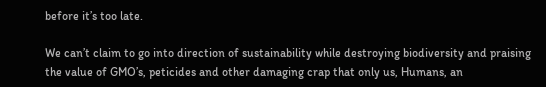before it’s too late.

We can’t claim to go into direction of sustainability while destroying biodiversity and praising the value of GMO’s, peticides and other damaging crap that only us, Humans, an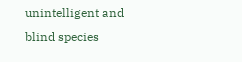unintelligent and blind species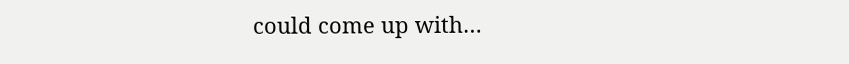could come up with…